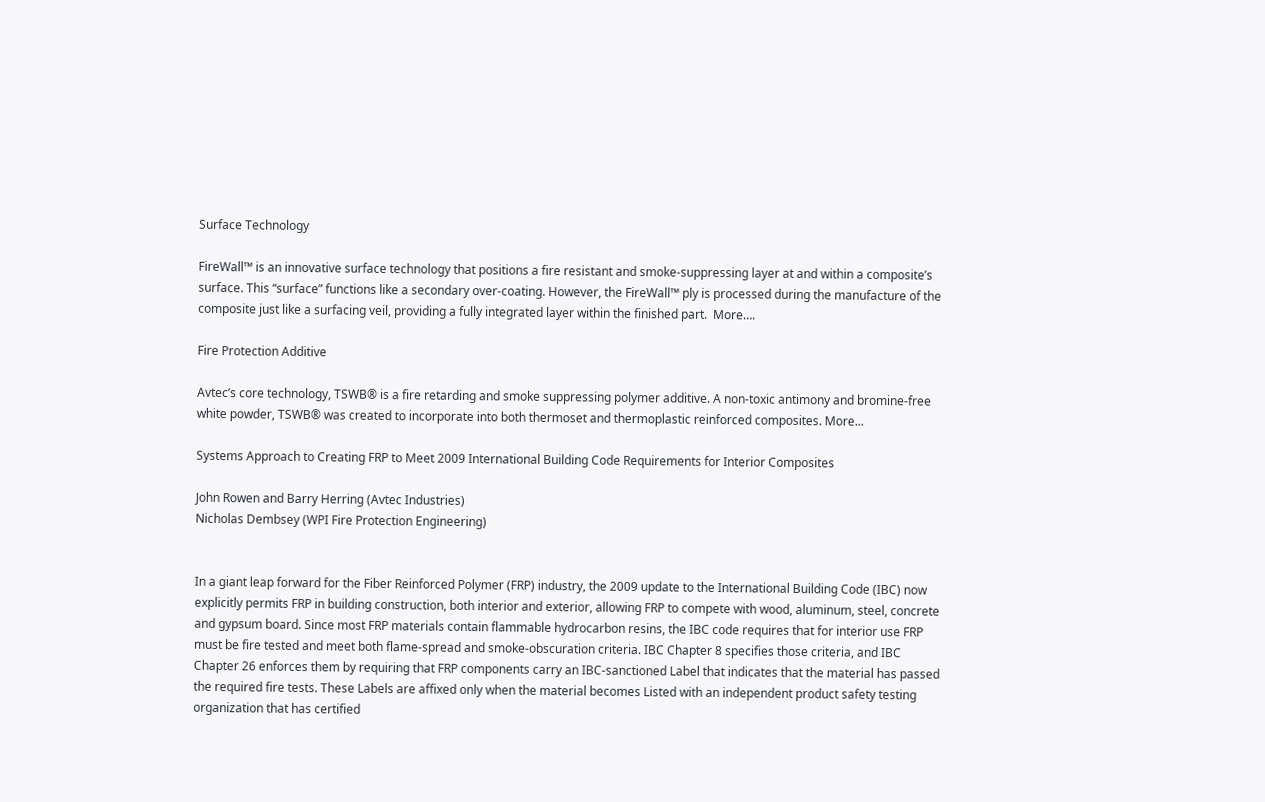Surface Technology

FireWall™ is an innovative surface technology that positions a fire resistant and smoke-suppressing layer at and within a composite’s surface. This “surface” functions like a secondary over-coating. However, the FireWall™ ply is processed during the manufacture of the composite just like a surfacing veil, providing a fully integrated layer within the finished part.  More….

Fire Protection Additive

Avtec’s core technology, TSWB® is a fire retarding and smoke suppressing polymer additive. A non-toxic antimony and bromine-free white powder, TSWB® was created to incorporate into both thermoset and thermoplastic reinforced composites. More...

Systems Approach to Creating FRP to Meet 2009 International Building Code Requirements for Interior Composites

John Rowen and Barry Herring (Avtec Industries)
Nicholas Dembsey (WPI Fire Protection Engineering)


In a giant leap forward for the Fiber Reinforced Polymer (FRP) industry, the 2009 update to the International Building Code (IBC) now explicitly permits FRP in building construction, both interior and exterior, allowing FRP to compete with wood, aluminum, steel, concrete and gypsum board. Since most FRP materials contain flammable hydrocarbon resins, the IBC code requires that for interior use FRP must be fire tested and meet both flame-spread and smoke-obscuration criteria. IBC Chapter 8 specifies those criteria, and IBC Chapter 26 enforces them by requiring that FRP components carry an IBC-sanctioned Label that indicates that the material has passed the required fire tests. These Labels are affixed only when the material becomes Listed with an independent product safety testing organization that has certified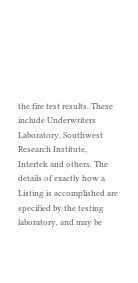the fire test results. These include Underwriters Laboratory, Southwest Research Institute, Intertek and others. The details of exactly how a Listing is accomplished are specified by the testing laboratory, and may be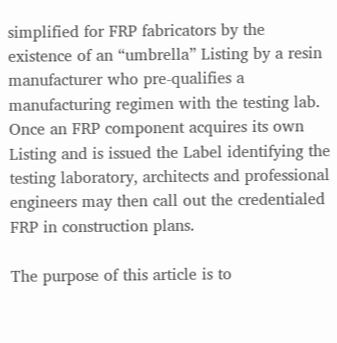simplified for FRP fabricators by the existence of an “umbrella” Listing by a resin manufacturer who pre-qualifies a manufacturing regimen with the testing lab. Once an FRP component acquires its own Listing and is issued the Label identifying the testing laboratory, architects and professional engineers may then call out the credentialed FRP in construction plans.

The purpose of this article is to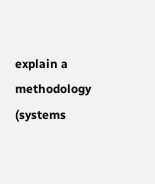explain a methodology (systems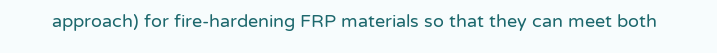approach) for fire-hardening FRP materials so that they can meet both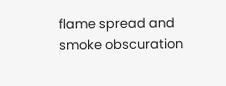flame spread and smoke obscuration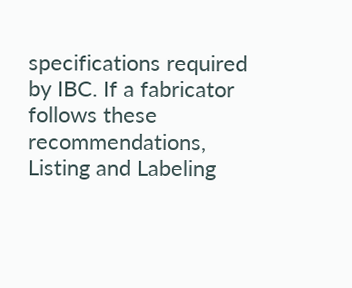specifications required by IBC. If a fabricator follows these recommendations, Listing and Labeling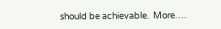should be achievable.  More….